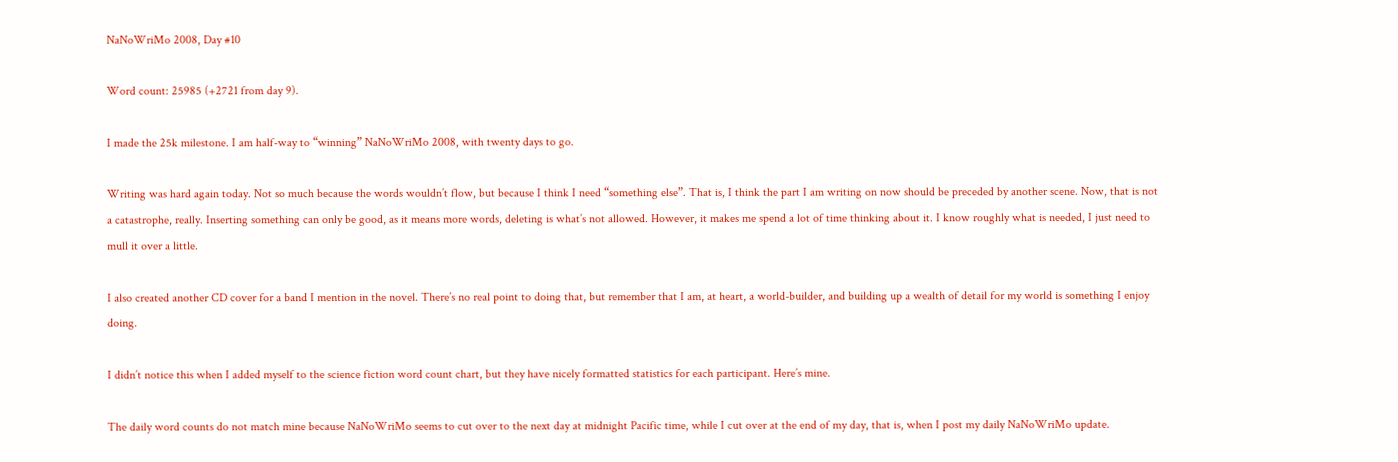NaNoWriMo 2008, Day #10

Word count: 25985 (+2721 from day 9).

I made the 25k milestone. I am half-way to “winning” NaNoWriMo 2008, with twenty days to go.

Writing was hard again today. Not so much because the words wouldn’t flow, but because I think I need “something else”. That is, I think the part I am writing on now should be preceded by another scene. Now, that is not a catastrophe, really. Inserting something can only be good, as it means more words, deleting is what’s not allowed. However, it makes me spend a lot of time thinking about it. I know roughly what is needed, I just need to mull it over a little.

I also created another CD cover for a band I mention in the novel. There’s no real point to doing that, but remember that I am, at heart, a world-builder, and building up a wealth of detail for my world is something I enjoy doing.

I didn’t notice this when I added myself to the science fiction word count chart, but they have nicely formatted statistics for each participant. Here’s mine.

The daily word counts do not match mine because NaNoWriMo seems to cut over to the next day at midnight Pacific time, while I cut over at the end of my day, that is, when I post my daily NaNoWriMo update.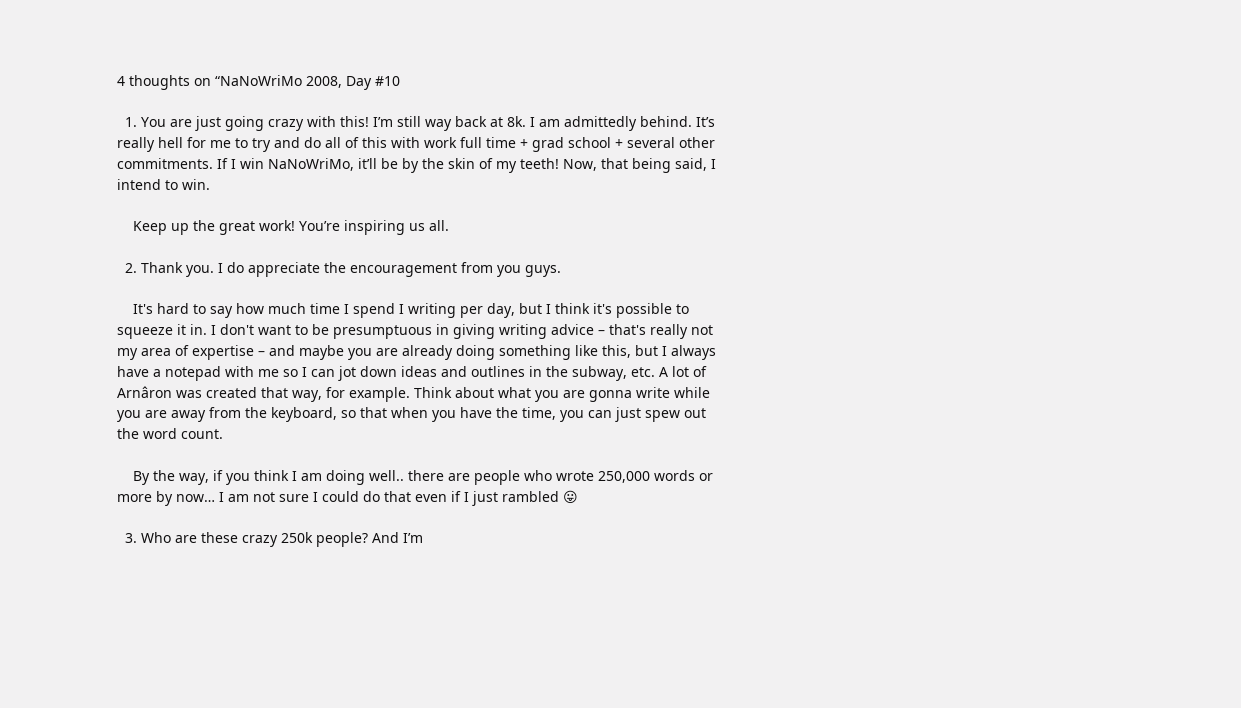4 thoughts on “NaNoWriMo 2008, Day #10

  1. You are just going crazy with this! I’m still way back at 8k. I am admittedly behind. It’s really hell for me to try and do all of this with work full time + grad school + several other commitments. If I win NaNoWriMo, it’ll be by the skin of my teeth! Now, that being said, I intend to win.

    Keep up the great work! You’re inspiring us all.

  2. Thank you. I do appreciate the encouragement from you guys.

    It's hard to say how much time I spend I writing per day, but I think it's possible to squeeze it in. I don't want to be presumptuous in giving writing advice – that's really not my area of expertise – and maybe you are already doing something like this, but I always have a notepad with me so I can jot down ideas and outlines in the subway, etc. A lot of Arnâron was created that way, for example. Think about what you are gonna write while you are away from the keyboard, so that when you have the time, you can just spew out the word count.

    By the way, if you think I am doing well.. there are people who wrote 250,000 words or more by now… I am not sure I could do that even if I just rambled 😛

  3. Who are these crazy 250k people? And I’m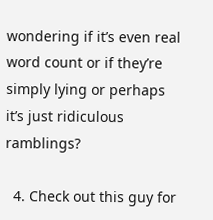wondering if it’s even real word count or if they’re simply lying or perhaps it’s just ridiculous ramblings?

  4. Check out this guy for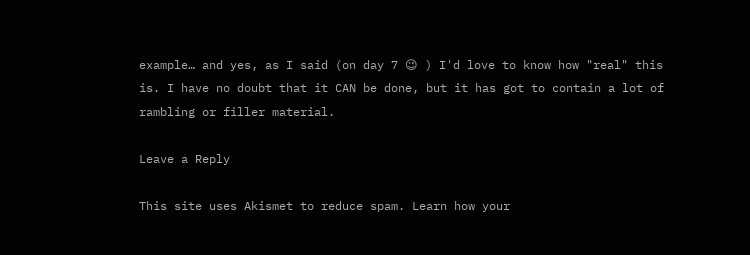example… and yes, as I said (on day 7 😉 ) I'd love to know how "real" this is. I have no doubt that it CAN be done, but it has got to contain a lot of rambling or filler material.

Leave a Reply

This site uses Akismet to reduce spam. Learn how your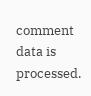comment data is processed.